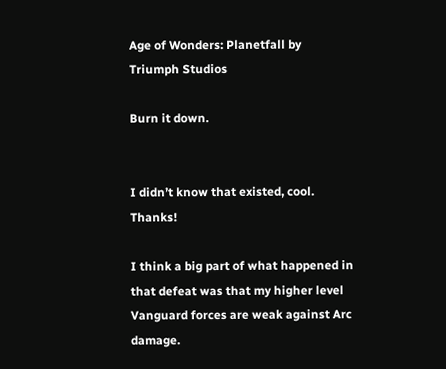Age of Wonders: Planetfall by Triumph Studios

Burn it down.


I didn’t know that existed, cool. Thanks!

I think a big part of what happened in that defeat was that my higher level Vanguard forces are weak against Arc damage.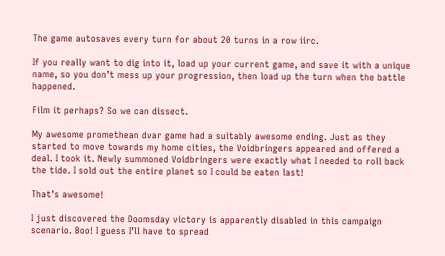The game autosaves every turn for about 20 turns in a row iirc.

If you really want to dig into it, load up your current game, and save it with a unique name, so you don’t mess up your progression, then load up the turn when the battle happened.

Film it perhaps? So we can dissect.

My awesome promethean dvar game had a suitably awesome ending. Just as they started to move towards my home cities, the Voidbringers appeared and offered a deal. I took it. Newly summoned Voidbringers were exactly what I needed to roll back the tide. I sold out the entire planet so I could be eaten last!

That’s awesome!

I just discovered the Doomsday victory is apparently disabled in this campaign scenario. Boo! I guess I’ll have to spread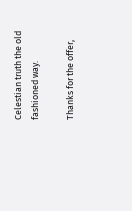Celestian truth the old fashioned way.

Thanks for the offer,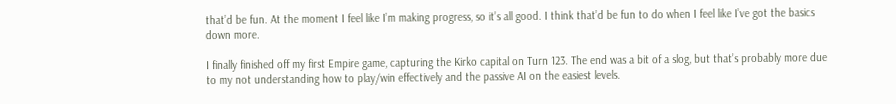that’d be fun. At the moment I feel like I’m making progress, so it’s all good. I think that’d be fun to do when I feel like I’ve got the basics down more.

I finally finished off my first Empire game, capturing the Kirko capital on Turn 123. The end was a bit of a slog, but that’s probably more due to my not understanding how to play/win effectively and the passive AI on the easiest levels.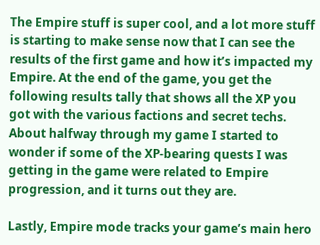The Empire stuff is super cool, and a lot more stuff is starting to make sense now that I can see the results of the first game and how it’s impacted my Empire. At the end of the game, you get the following results tally that shows all the XP you got with the various factions and secret techs. About halfway through my game I started to wonder if some of the XP-bearing quests I was getting in the game were related to Empire progression, and it turns out they are.

Lastly, Empire mode tracks your game’s main hero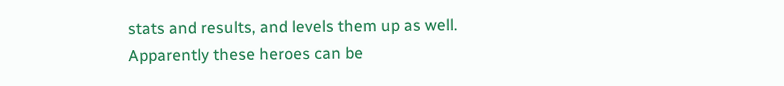stats and results, and levels them up as well. Apparently these heroes can be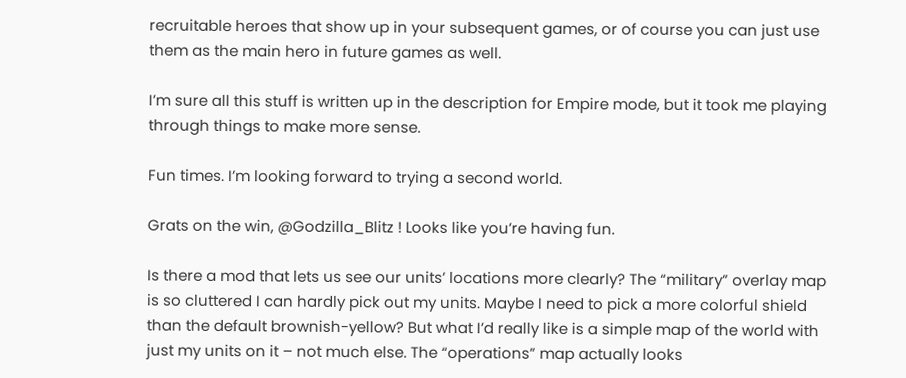recruitable heroes that show up in your subsequent games, or of course you can just use them as the main hero in future games as well.

I’m sure all this stuff is written up in the description for Empire mode, but it took me playing through things to make more sense.

Fun times. I’m looking forward to trying a second world.

Grats on the win, @Godzilla_Blitz ! Looks like you’re having fun.

Is there a mod that lets us see our units’ locations more clearly? The “military” overlay map is so cluttered I can hardly pick out my units. Maybe I need to pick a more colorful shield than the default brownish-yellow? But what I’d really like is a simple map of the world with just my units on it – not much else. The “operations” map actually looks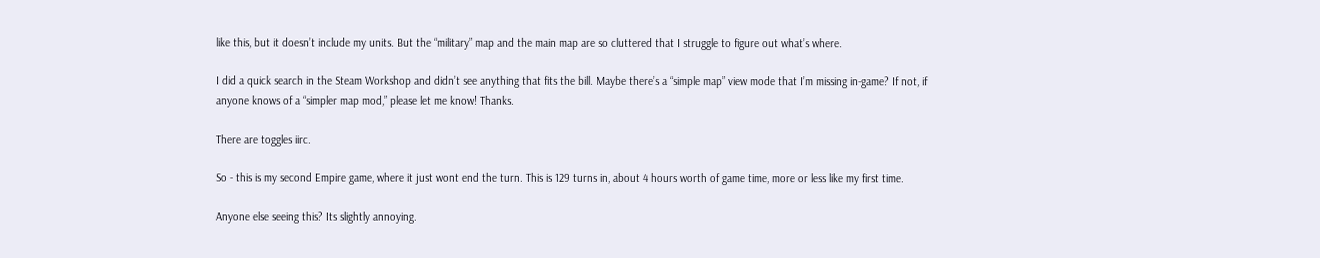like this, but it doesn’t include my units. But the “military” map and the main map are so cluttered that I struggle to figure out what’s where.

I did a quick search in the Steam Workshop and didn’t see anything that fits the bill. Maybe there’s a “simple map” view mode that I’m missing in-game? If not, if anyone knows of a “simpler map mod,” please let me know! Thanks.

There are toggles iirc.

So - this is my second Empire game, where it just wont end the turn. This is 129 turns in, about 4 hours worth of game time, more or less like my first time.

Anyone else seeing this? Its slightly annoying.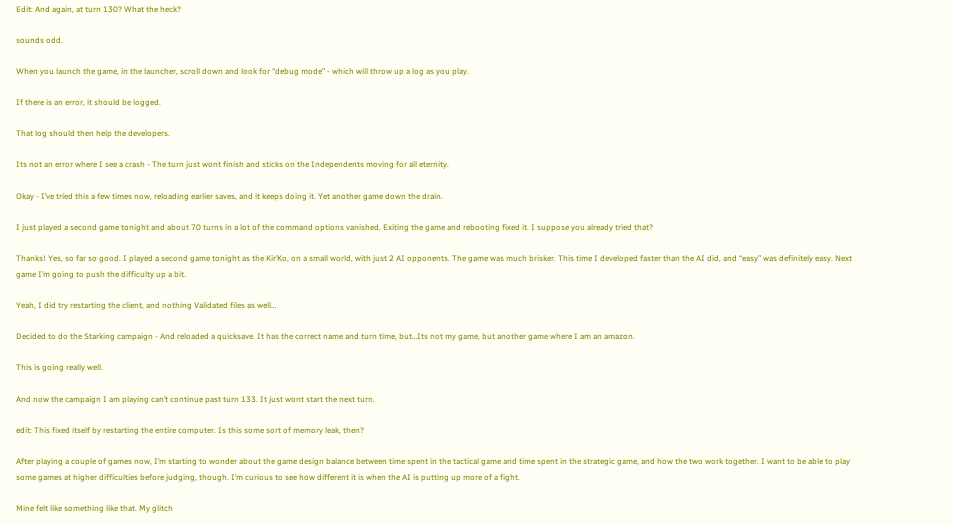Edit: And again, at turn 130? What the heck?

sounds odd.

When you launch the game, in the launcher, scroll down and look for “debug mode” - which will throw up a log as you play.

If there is an error, it should be logged.

That log should then help the developers.

Its not an error where I see a crash - The turn just wont finish and sticks on the Independents moving for all eternity.

Okay - I’ve tried this a few times now, reloading earlier saves, and it keeps doing it. Yet another game down the drain.

I just played a second game tonight and about 70 turns in a lot of the command options vanished. Exiting the game and rebooting fixed it. I suppose you already tried that?

Thanks! Yes, so far so good. I played a second game tonight as the Kir’Ko, on a small world, with just 2 AI opponents. The game was much brisker. This time I developed faster than the AI did, and “easy” was definitely easy. Next game I’m going to push the difficulty up a bit.

Yeah, I did try restarting the client, and nothing Validated files as well…

Decided to do the Starking campaign - And reloaded a quicksave. It has the correct name and turn time, but…Its not my game, but another game where I am an amazon.

This is going really well.

And now the campaign I am playing can’t continue past turn 133. It just wont start the next turn.

edit: This fixed itself by restarting the entire computer. Is this some sort of memory leak, then?

After playing a couple of games now, I’m starting to wonder about the game design balance between time spent in the tactical game and time spent in the strategic game, and how the two work together. I want to be able to play some games at higher difficulties before judging, though. I’m curious to see how different it is when the AI is putting up more of a fight.

Mine felt like something like that. My glitch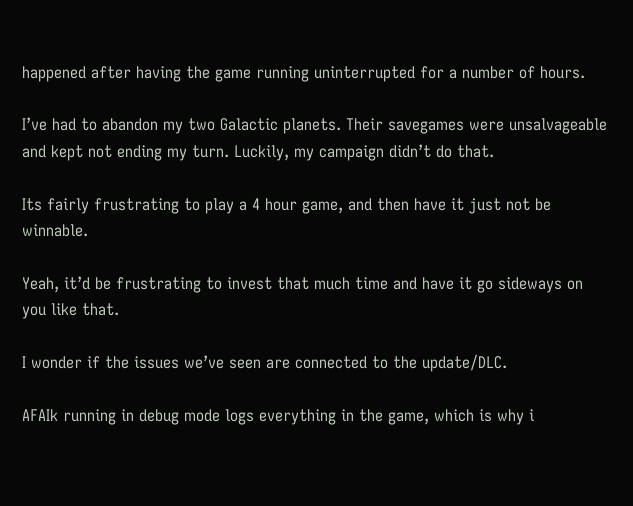happened after having the game running uninterrupted for a number of hours.

I’ve had to abandon my two Galactic planets. Their savegames were unsalvageable and kept not ending my turn. Luckily, my campaign didn’t do that.

Its fairly frustrating to play a 4 hour game, and then have it just not be winnable.

Yeah, it’d be frustrating to invest that much time and have it go sideways on you like that.

I wonder if the issues we’ve seen are connected to the update/DLC.

AFAIk running in debug mode logs everything in the game, which is why i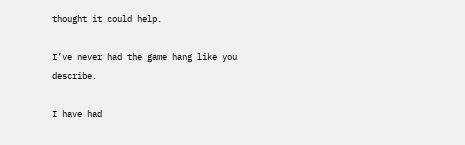thought it could help.

I’ve never had the game hang like you describe.

I have had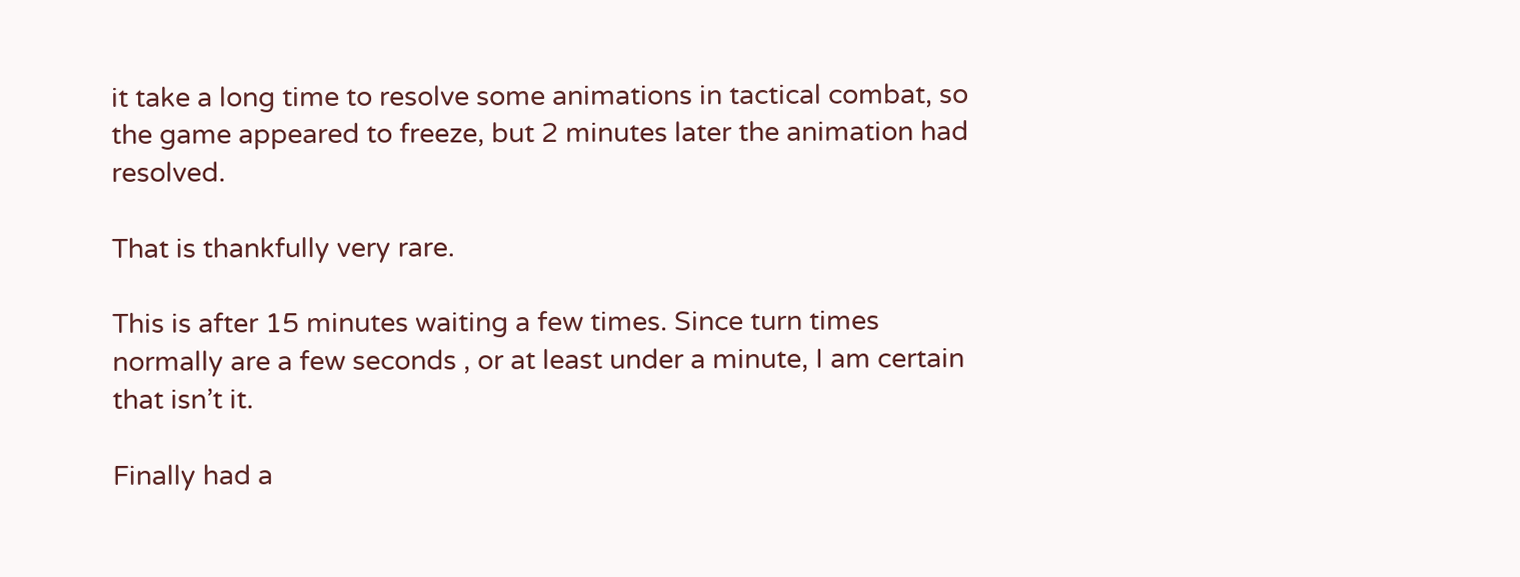it take a long time to resolve some animations in tactical combat, so the game appeared to freeze, but 2 minutes later the animation had resolved.

That is thankfully very rare.

This is after 15 minutes waiting a few times. Since turn times normally are a few seconds , or at least under a minute, I am certain that isn’t it.

Finally had a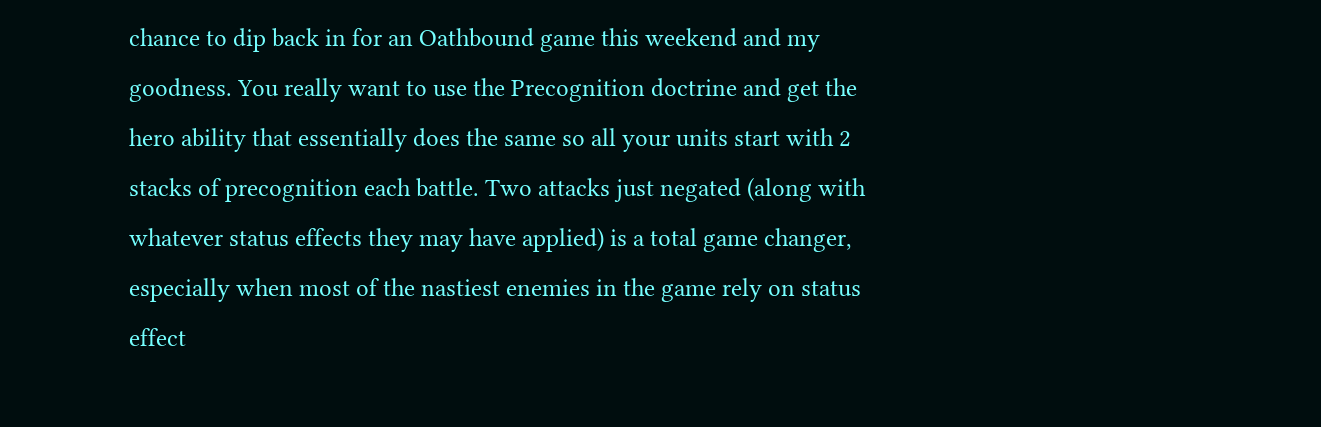chance to dip back in for an Oathbound game this weekend and my goodness. You really want to use the Precognition doctrine and get the hero ability that essentially does the same so all your units start with 2 stacks of precognition each battle. Two attacks just negated (along with whatever status effects they may have applied) is a total game changer, especially when most of the nastiest enemies in the game rely on status effect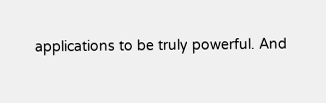applications to be truly powerful. And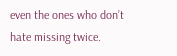even the ones who don’t hate missing twice.